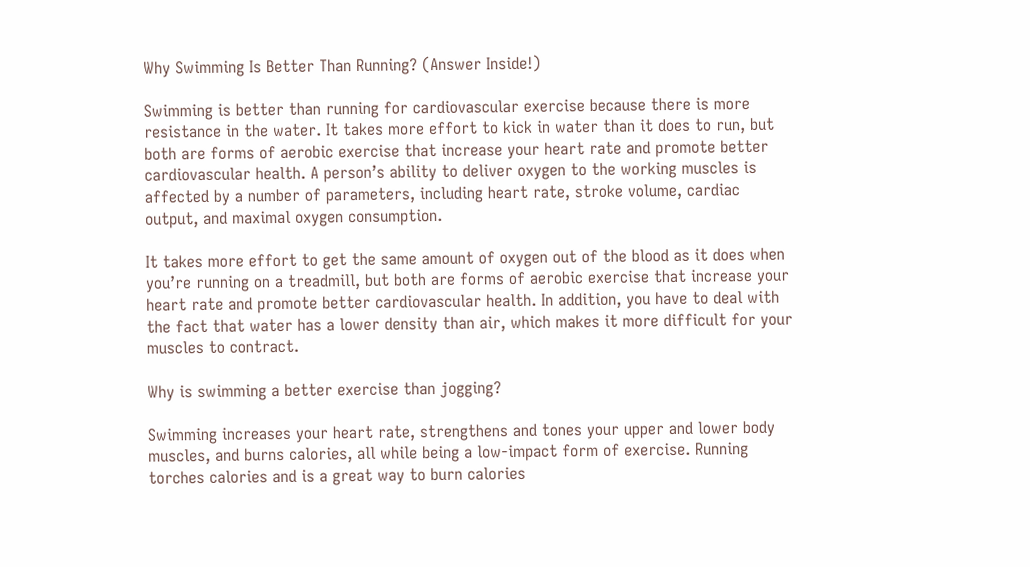Why Swimming Is Better Than Running? (Answer Inside!)

Swimming is better than running for cardiovascular exercise because there is more resistance in the water. It takes more effort to kick in water than it does to run, but both are forms of aerobic exercise that increase your heart rate and promote better cardiovascular health. A person’s ability to deliver oxygen to the working muscles is affected by a number of parameters, including heart rate, stroke volume, cardiac output, and maximal oxygen consumption.

It takes more effort to get the same amount of oxygen out of the blood as it does when you’re running on a treadmill, but both are forms of aerobic exercise that increase your heart rate and promote better cardiovascular health. In addition, you have to deal with the fact that water has a lower density than air, which makes it more difficult for your muscles to contract.

Why is swimming a better exercise than jogging?

Swimming increases your heart rate, strengthens and tones your upper and lower body muscles, and burns calories, all while being a low-impact form of exercise. Running torches calories and is a great way to burn calories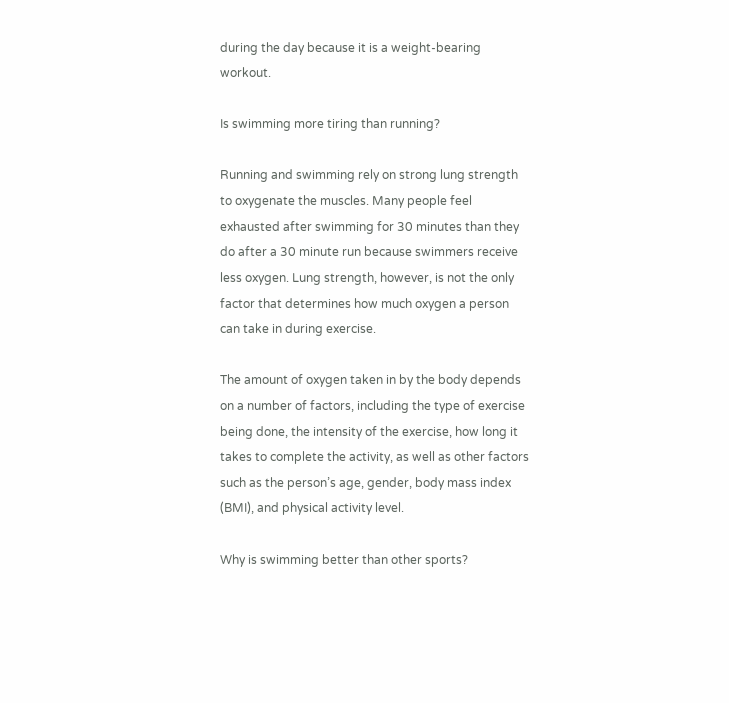during the day because it is a weight-bearing workout.

Is swimming more tiring than running?

Running and swimming rely on strong lung strength to oxygenate the muscles. Many people feel exhausted after swimming for 30 minutes than they do after a 30 minute run because swimmers receive less oxygen. Lung strength, however, is not the only factor that determines how much oxygen a person can take in during exercise.

The amount of oxygen taken in by the body depends on a number of factors, including the type of exercise being done, the intensity of the exercise, how long it takes to complete the activity, as well as other factors such as the person’s age, gender, body mass index (BMI), and physical activity level.

Why is swimming better than other sports?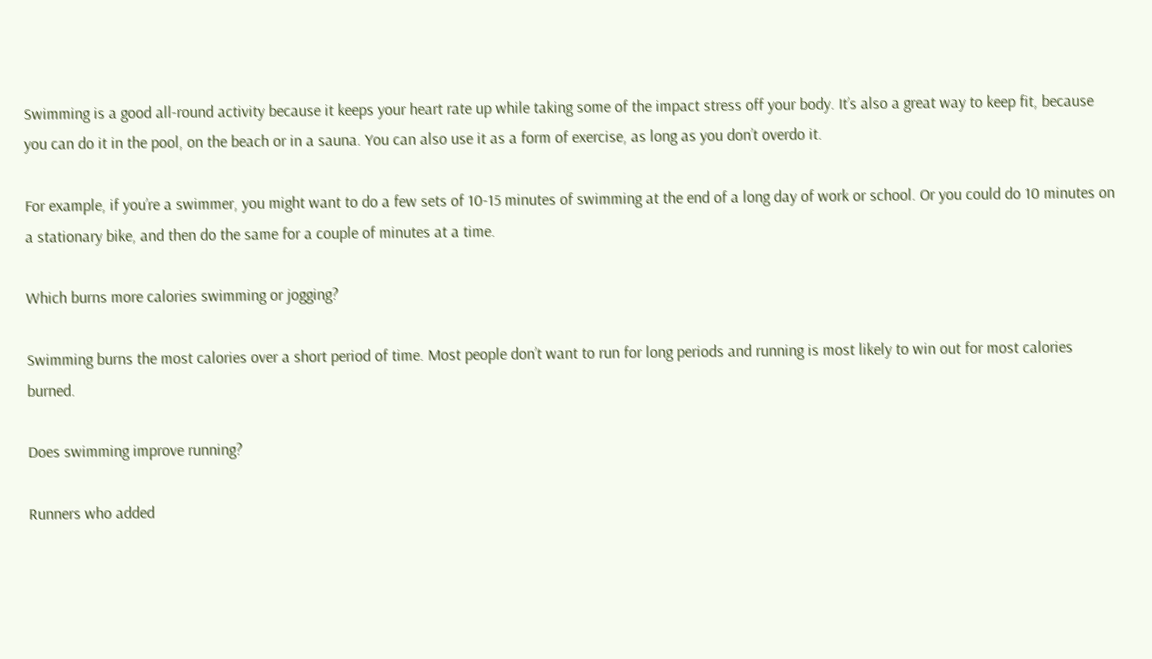Swimming is a good all-round activity because it keeps your heart rate up while taking some of the impact stress off your body. It’s also a great way to keep fit, because you can do it in the pool, on the beach or in a sauna. You can also use it as a form of exercise, as long as you don’t overdo it.

For example, if you’re a swimmer, you might want to do a few sets of 10-15 minutes of swimming at the end of a long day of work or school. Or you could do 10 minutes on a stationary bike, and then do the same for a couple of minutes at a time.

Which burns more calories swimming or jogging?

Swimming burns the most calories over a short period of time. Most people don’t want to run for long periods and running is most likely to win out for most calories burned.

Does swimming improve running?

Runners who added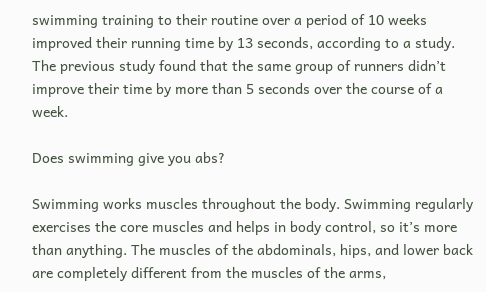swimming training to their routine over a period of 10 weeks improved their running time by 13 seconds, according to a study. The previous study found that the same group of runners didn’t improve their time by more than 5 seconds over the course of a week.

Does swimming give you abs?

Swimming works muscles throughout the body. Swimming regularly exercises the core muscles and helps in body control, so it’s more than anything. The muscles of the abdominals, hips, and lower back are completely different from the muscles of the arms,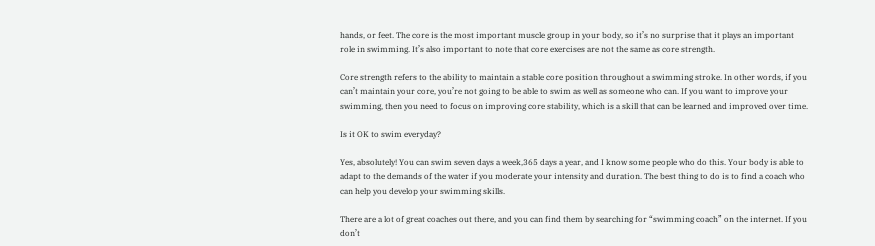hands, or feet. The core is the most important muscle group in your body, so it’s no surprise that it plays an important role in swimming. It’s also important to note that core exercises are not the same as core strength.

Core strength refers to the ability to maintain a stable core position throughout a swimming stroke. In other words, if you can’t maintain your core, you’re not going to be able to swim as well as someone who can. If you want to improve your swimming, then you need to focus on improving core stability, which is a skill that can be learned and improved over time.

Is it OK to swim everyday?

Yes, absolutely! You can swim seven days a week,365 days a year, and I know some people who do this. Your body is able to adapt to the demands of the water if you moderate your intensity and duration. The best thing to do is to find a coach who can help you develop your swimming skills.

There are a lot of great coaches out there, and you can find them by searching for “swimming coach” on the internet. If you don’t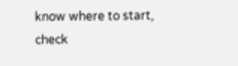know where to start, check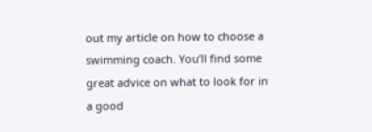out my article on how to choose a swimming coach. You’ll find some great advice on what to look for in a good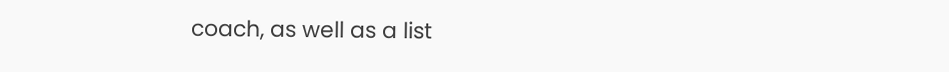coach, as well as a list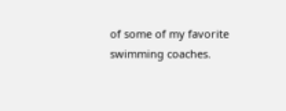of some of my favorite swimming coaches.